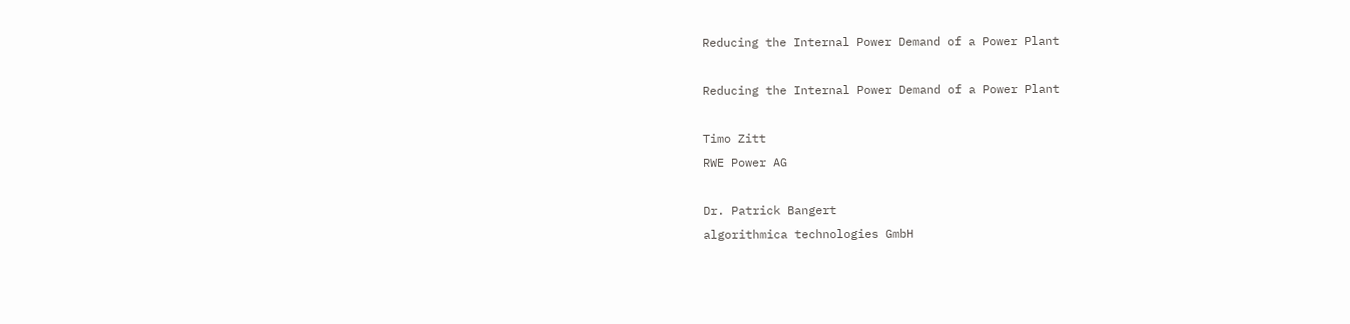Reducing the Internal Power Demand of a Power Plant

Reducing the Internal Power Demand of a Power Plant

Timo Zitt
RWE Power AG

Dr. Patrick Bangert
algorithmica technologies GmbH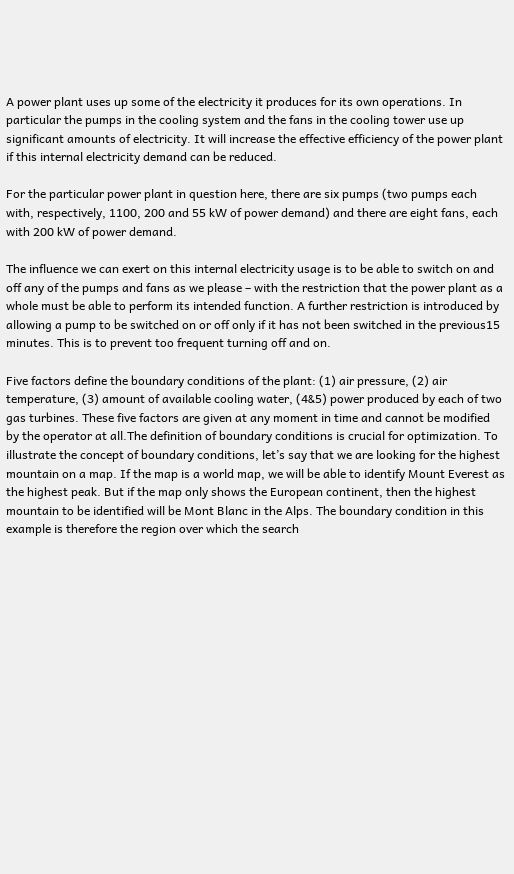A power plant uses up some of the electricity it produces for its own operations. In particular the pumps in the cooling system and the fans in the cooling tower use up significant amounts of electricity. It will increase the effective efficiency of the power plant if this internal electricity demand can be reduced.

For the particular power plant in question here, there are six pumps (two pumps each with, respectively, 1100, 200 and 55 kW of power demand) and there are eight fans, each with 200 kW of power demand.

The influence we can exert on this internal electricity usage is to be able to switch on and off any of the pumps and fans as we please – with the restriction that the power plant as a whole must be able to perform its intended function. A further restriction is introduced by allowing a pump to be switched on or off only if it has not been switched in the previous15 minutes. This is to prevent too frequent turning off and on.

Five factors define the boundary conditions of the plant: (1) air pressure, (2) air temperature, (3) amount of available cooling water, (4&5) power produced by each of two gas turbines. These five factors are given at any moment in time and cannot be modified by the operator at all.The definition of boundary conditions is crucial for optimization. To illustrate the concept of boundary conditions, let’s say that we are looking for the highest mountain on a map. If the map is a world map, we will be able to identify Mount Everest as the highest peak. But if the map only shows the European continent, then the highest mountain to be identified will be Mont Blanc in the Alps. The boundary condition in this example is therefore the region over which the search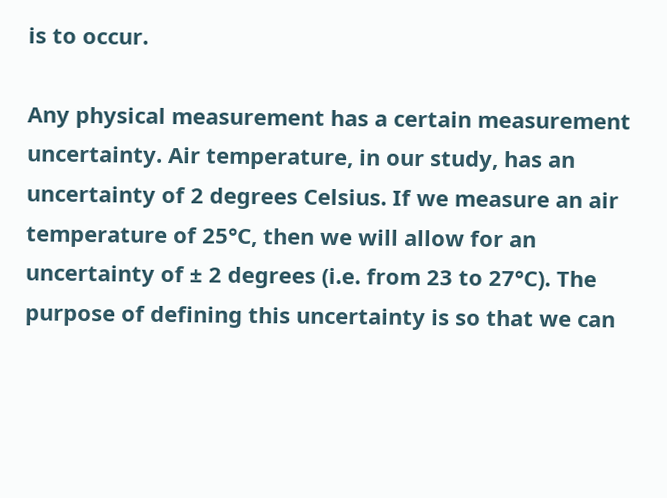is to occur.

Any physical measurement has a certain measurement uncertainty. Air temperature, in our study, has an uncertainty of 2 degrees Celsius. If we measure an air temperature of 25°C, then we will allow for an uncertainty of ± 2 degrees (i.e. from 23 to 27°C). The purpose of defining this uncertainty is so that we can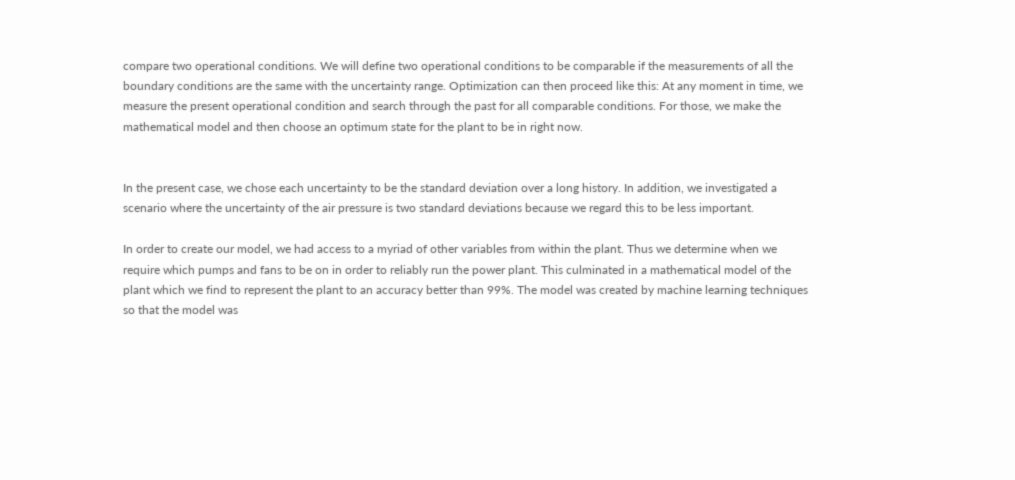compare two operational conditions. We will define two operational conditions to be comparable if the measurements of all the boundary conditions are the same with the uncertainty range. Optimization can then proceed like this: At any moment in time, we measure the present operational condition and search through the past for all comparable conditions. For those, we make the mathematical model and then choose an optimum state for the plant to be in right now.


In the present case, we chose each uncertainty to be the standard deviation over a long history. In addition, we investigated a scenario where the uncertainty of the air pressure is two standard deviations because we regard this to be less important.

In order to create our model, we had access to a myriad of other variables from within the plant. Thus we determine when we require which pumps and fans to be on in order to reliably run the power plant. This culminated in a mathematical model of the plant which we find to represent the plant to an accuracy better than 99%. The model was created by machine learning techniques so that the model was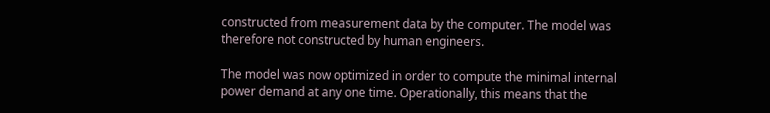constructed from measurement data by the computer. The model was therefore not constructed by human engineers.

The model was now optimized in order to compute the minimal internal power demand at any one time. Operationally, this means that the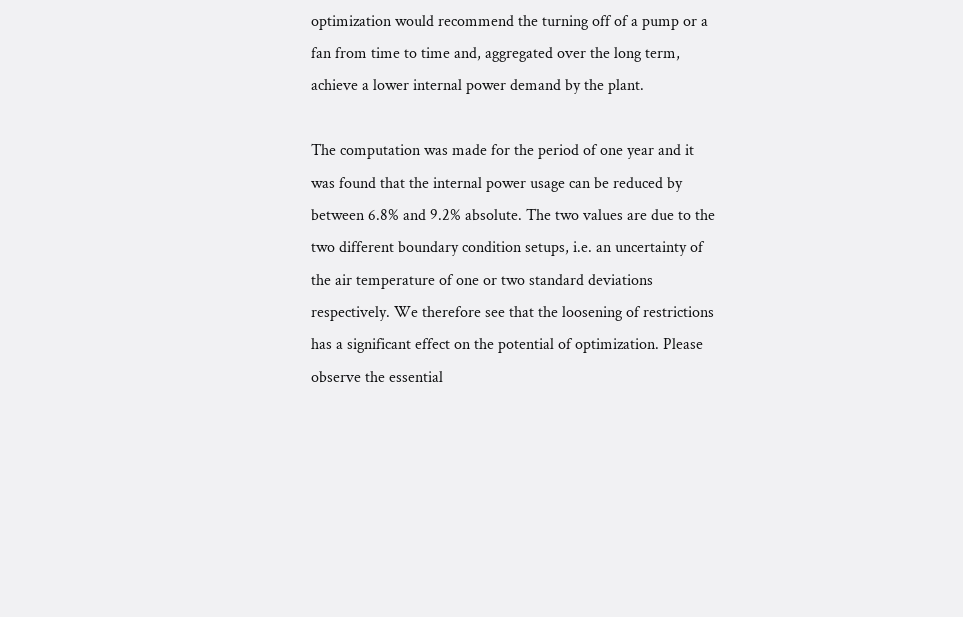optimization would recommend the turning off of a pump or a fan from time to time and, aggregated over the long term, achieve a lower internal power demand by the plant.

The computation was made for the period of one year and it was found that the internal power usage can be reduced by between 6.8% and 9.2% absolute. The two values are due to the two different boundary condition setups, i.e. an uncertainty of the air temperature of one or two standard deviations respectively. We therefore see that the loosening of restrictions has a significant effect on the potential of optimization. Please observe the essential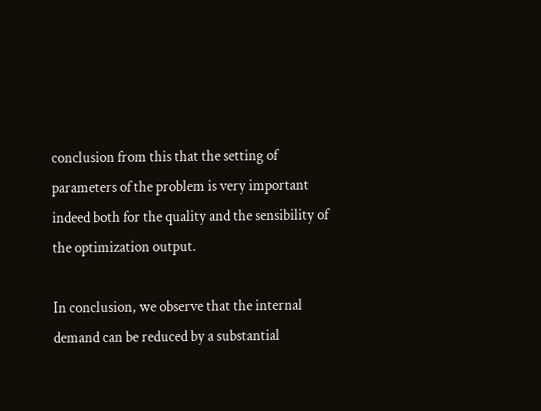conclusion from this that the setting of parameters of the problem is very important indeed both for the quality and the sensibility of the optimization output.

In conclusion, we observe that the internal demand can be reduced by a substantial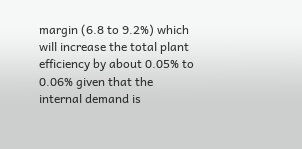margin (6.8 to 9.2%) which will increase the total plant efficiency by about 0.05% to 0.06% given that the internal demand is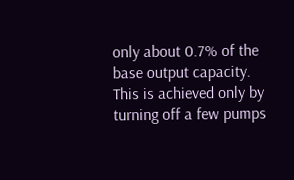only about 0.7% of the base output capacity. This is achieved only by turning off a few pumps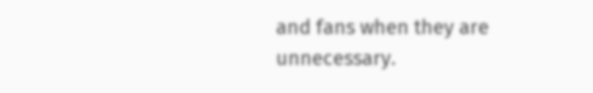and fans when they are unnecessary.